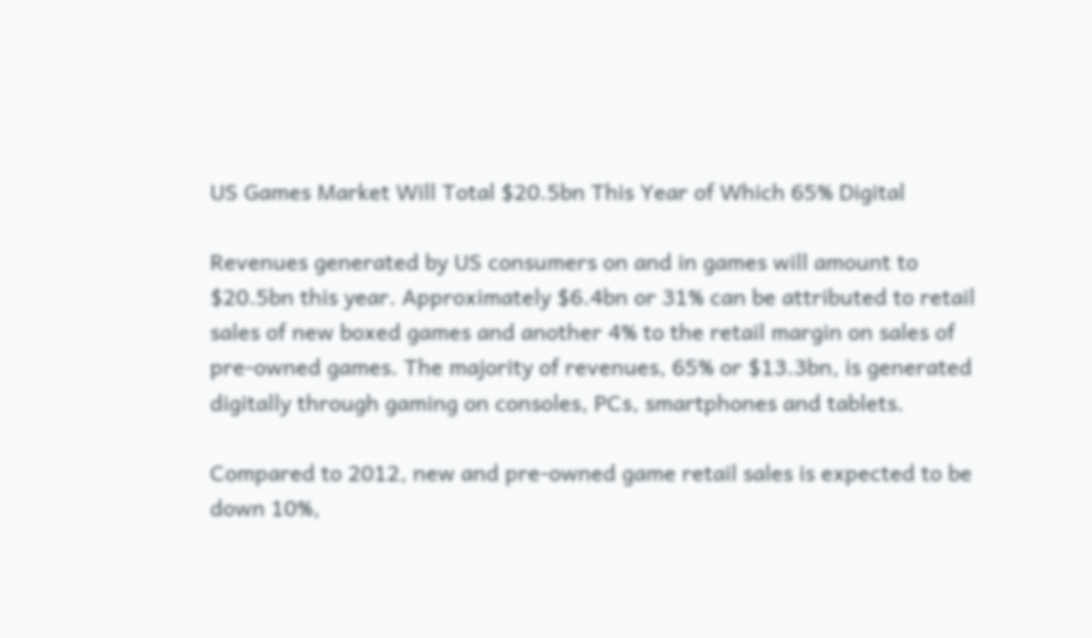US Games Market Will Total $20.5bn This Year of Which 65% Digital

Revenues generated by US consumers on and in games will amount to $20.5bn this year. Approximately $6.4bn or 31% can be attributed to retail sales of new boxed games and another 4% to the retail margin on sales of pre-owned games. The majority of revenues, 65% or $13.3bn, is generated digitally through gaming on consoles, PCs, smartphones and tablets.

Compared to 2012, new and pre-owned game retail sales is expected to be down 10%,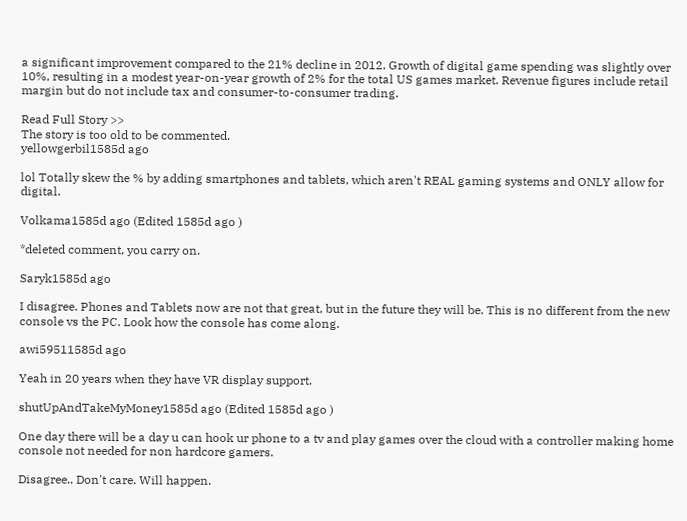a significant improvement compared to the 21% decline in 2012. Growth of digital game spending was slightly over 10%, resulting in a modest year-on-year growth of 2% for the total US games market. Revenue figures include retail margin but do not include tax and consumer-to-consumer trading.

Read Full Story >>
The story is too old to be commented.
yellowgerbil1585d ago

lol Totally skew the % by adding smartphones and tablets, which aren't REAL gaming systems and ONLY allow for digital.

Volkama1585d ago (Edited 1585d ago )

*deleted comment, you carry on.

Saryk1585d ago

I disagree. Phones and Tablets now are not that great, but in the future they will be. This is no different from the new console vs the PC. Look how the console has come along.

awi59511585d ago

Yeah in 20 years when they have VR display support.

shutUpAndTakeMyMoney1585d ago (Edited 1585d ago )

One day there will be a day u can hook ur phone to a tv and play games over the cloud with a controller making home console not needed for non hardcore gamers.

Disagree.. Don't care. Will happen.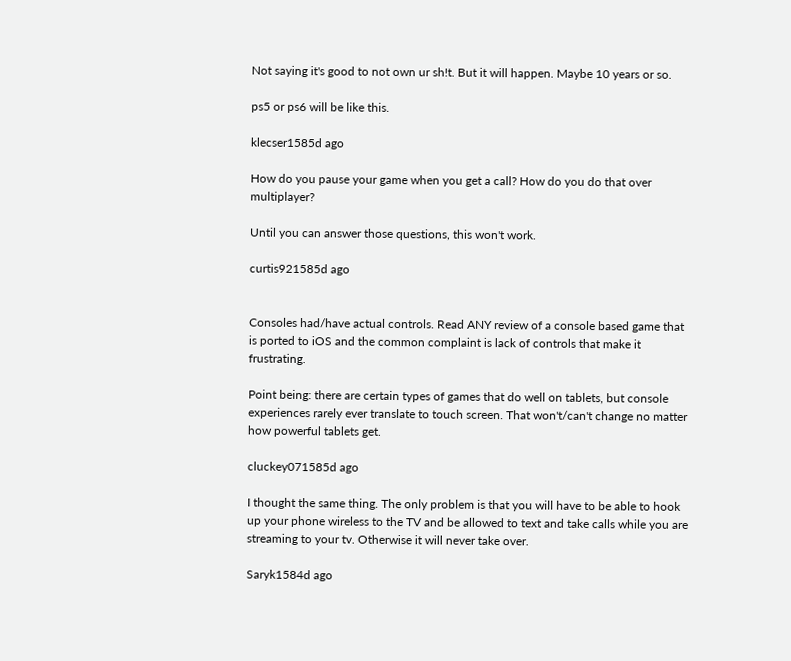Not saying it's good to not own ur sh!t. But it will happen. Maybe 10 years or so.

ps5 or ps6 will be like this.

klecser1585d ago

How do you pause your game when you get a call? How do you do that over multiplayer?

Until you can answer those questions, this won't work.

curtis921585d ago


Consoles had/have actual controls. Read ANY review of a console based game that is ported to iOS and the common complaint is lack of controls that make it frustrating.

Point being: there are certain types of games that do well on tablets, but console experiences rarely ever translate to touch screen. That won't/can't change no matter how powerful tablets get.

cluckey071585d ago

I thought the same thing. The only problem is that you will have to be able to hook up your phone wireless to the TV and be allowed to text and take calls while you are streaming to your tv. Otherwise it will never take over.

Saryk1584d ago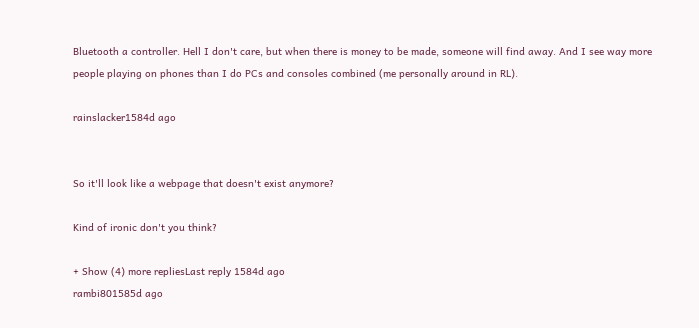Bluetooth a controller. Hell I don't care, but when there is money to be made, someone will find away. And I see way more people playing on phones than I do PCs and consoles combined (me personally around in RL).

rainslacker1584d ago


So it'll look like a webpage that doesn't exist anymore?

Kind of ironic don't you think?

+ Show (4) more repliesLast reply 1584d ago
rambi801585d ago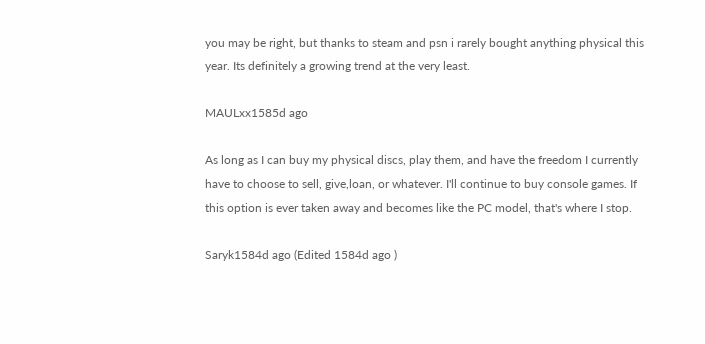you may be right, but thanks to steam and psn i rarely bought anything physical this year. Its definitely a growing trend at the very least.

MAULxx1585d ago

As long as I can buy my physical discs, play them, and have the freedom I currently have to choose to sell, give,loan, or whatever. I'll continue to buy console games. If this option is ever taken away and becomes like the PC model, that's where I stop.

Saryk1584d ago (Edited 1584d ago )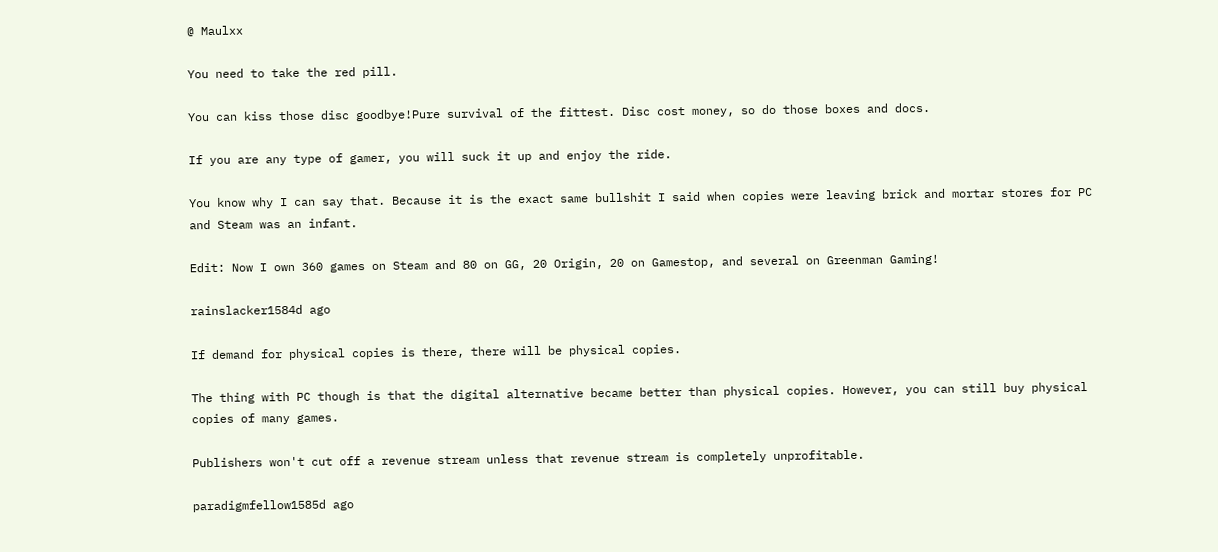@ Maulxx

You need to take the red pill.

You can kiss those disc goodbye!Pure survival of the fittest. Disc cost money, so do those boxes and docs.

If you are any type of gamer, you will suck it up and enjoy the ride.

You know why I can say that. Because it is the exact same bullshit I said when copies were leaving brick and mortar stores for PC and Steam was an infant.

Edit: Now I own 360 games on Steam and 80 on GG, 20 Origin, 20 on Gamestop, and several on Greenman Gaming!

rainslacker1584d ago

If demand for physical copies is there, there will be physical copies.

The thing with PC though is that the digital alternative became better than physical copies. However, you can still buy physical copies of many games.

Publishers won't cut off a revenue stream unless that revenue stream is completely unprofitable.

paradigmfellow1585d ago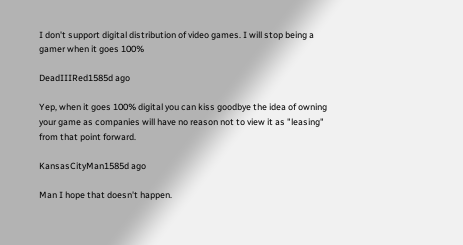I don't support digital distribution of video games. I will stop being a gamer when it goes 100%

DeadIIIRed1585d ago

Yep, when it goes 100% digital you can kiss goodbye the idea of owning your game as companies will have no reason not to view it as "leasing" from that point forward.

KansasCityMan1585d ago

Man I hope that doesn't happen.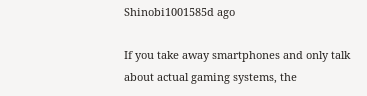Shinobi1001585d ago

If you take away smartphones and only talk about actual gaming systems, the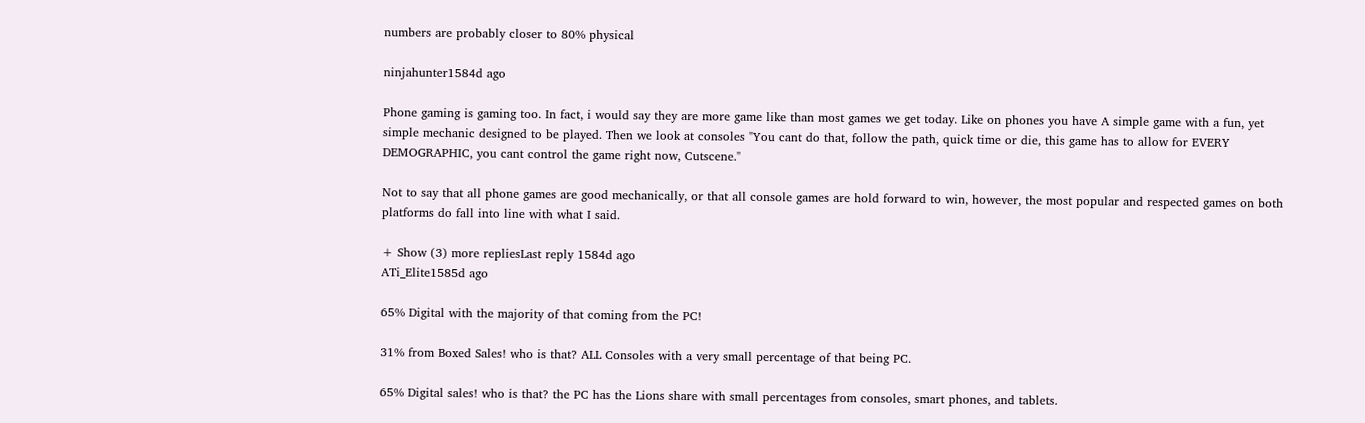numbers are probably closer to 80% physical

ninjahunter1584d ago

Phone gaming is gaming too. In fact, i would say they are more game like than most games we get today. Like on phones you have A simple game with a fun, yet simple mechanic designed to be played. Then we look at consoles "You cant do that, follow the path, quick time or die, this game has to allow for EVERY DEMOGRAPHIC, you cant control the game right now, Cutscene."

Not to say that all phone games are good mechanically, or that all console games are hold forward to win, however, the most popular and respected games on both platforms do fall into line with what I said.

+ Show (3) more repliesLast reply 1584d ago
ATi_Elite1585d ago

65% Digital with the majority of that coming from the PC!

31% from Boxed Sales! who is that? ALL Consoles with a very small percentage of that being PC.

65% Digital sales! who is that? the PC has the Lions share with small percentages from consoles, smart phones, and tablets.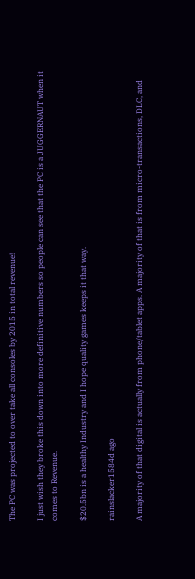The PC was projected to over take all consoles by 2015 in total revenue!

I just wish they broke this down into more definitive numbers so people can see that the PC is a JUGGERNAUT when it comes to Revenue.

$20.5bn is a healthy Industry and I hope quality games keeps it that way.

rainslacker1584d ago

A majority of that digital is actually from phone/tablet apps. A majority of that is from micro-transactions, DLC, and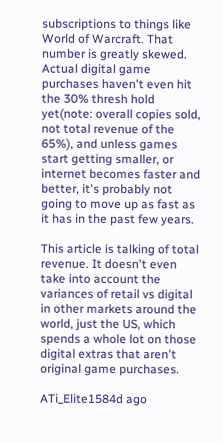subscriptions to things like World of Warcraft. That number is greatly skewed. Actual digital game purchases haven't even hit the 30% thresh hold yet(note: overall copies sold, not total revenue of the 65%), and unless games start getting smaller, or internet becomes faster and better, it's probably not going to move up as fast as it has in the past few years.

This article is talking of total revenue. It doesn't even take into account the variances of retail vs digital in other markets around the world, just the US, which spends a whole lot on those digital extras that aren't original game purchases.

ATi_Elite1584d ago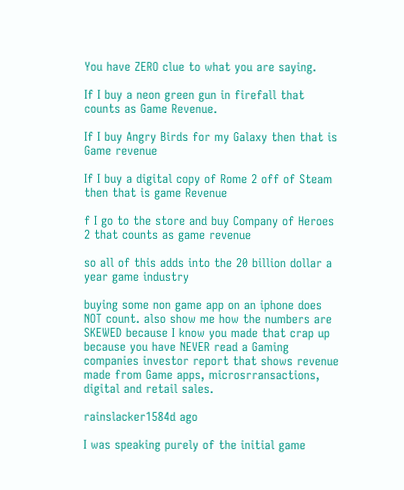You have ZERO clue to what you are saying.

If I buy a neon green gun in firefall that counts as Game Revenue.

If I buy Angry Birds for my Galaxy then that is Game revenue

If I buy a digital copy of Rome 2 off of Steam then that is game Revenue

f I go to the store and buy Company of Heroes 2 that counts as game revenue

so all of this adds into the 20 billion dollar a year game industry

buying some non game app on an iphone does NOT count. also show me how the numbers are SKEWED because I know you made that crap up because you have NEVER read a Gaming companies investor report that shows revenue made from Game apps, microsrransactions, digital and retail sales.

rainslacker1584d ago

I was speaking purely of the initial game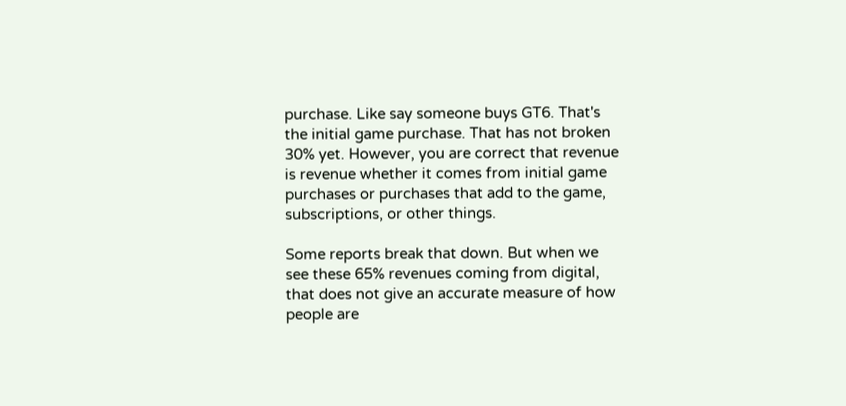purchase. Like say someone buys GT6. That's the initial game purchase. That has not broken 30% yet. However, you are correct that revenue is revenue whether it comes from initial game purchases or purchases that add to the game, subscriptions, or other things.

Some reports break that down. But when we see these 65% revenues coming from digital, that does not give an accurate measure of how people are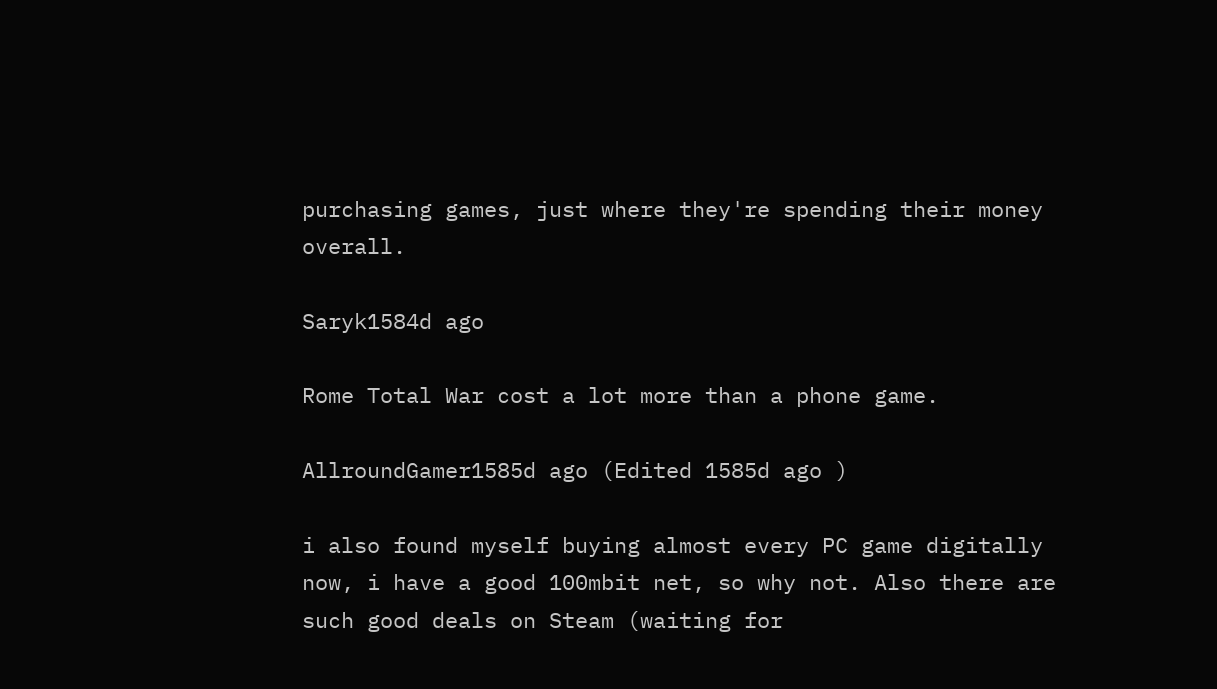purchasing games, just where they're spending their money overall.

Saryk1584d ago

Rome Total War cost a lot more than a phone game.

AllroundGamer1585d ago (Edited 1585d ago )

i also found myself buying almost every PC game digitally now, i have a good 100mbit net, so why not. Also there are such good deals on Steam (waiting for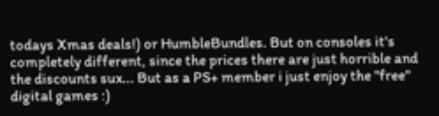todays Xmas deals!) or HumbleBundles. But on consoles it's completely different, since the prices there are just horrible and the discounts sux... But as a PS+ member i just enjoy the "free" digital games :)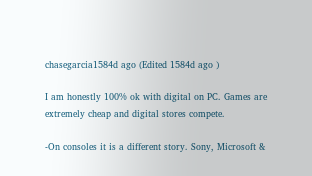chasegarcia1584d ago (Edited 1584d ago )

I am honestly 100% ok with digital on PC. Games are extremely cheap and digital stores compete.

-On consoles it is a different story. Sony, Microsoft &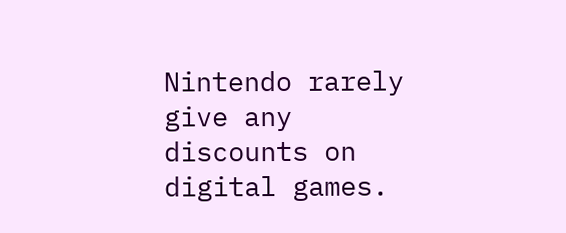Nintendo rarely give any discounts on digital games.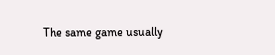The same game usually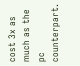cost 3x as much as the pc counterpart.